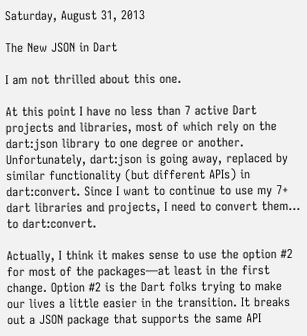Saturday, August 31, 2013

The New JSON in Dart

I am not thrilled about this one.

At this point I have no less than 7 active Dart projects and libraries, most of which rely on the dart:json library to one degree or another. Unfortunately, dart:json is going away, replaced by similar functionality (but different APIs) in dart:convert. Since I want to continue to use my 7+ dart libraries and projects, I need to convert them… to dart:convert.

Actually, I think it makes sense to use the option #2 for most of the packages—at least in the first change. Option #2 is the Dart folks trying to make our lives a little easier in the transition. It breaks out a JSON package that supports the same API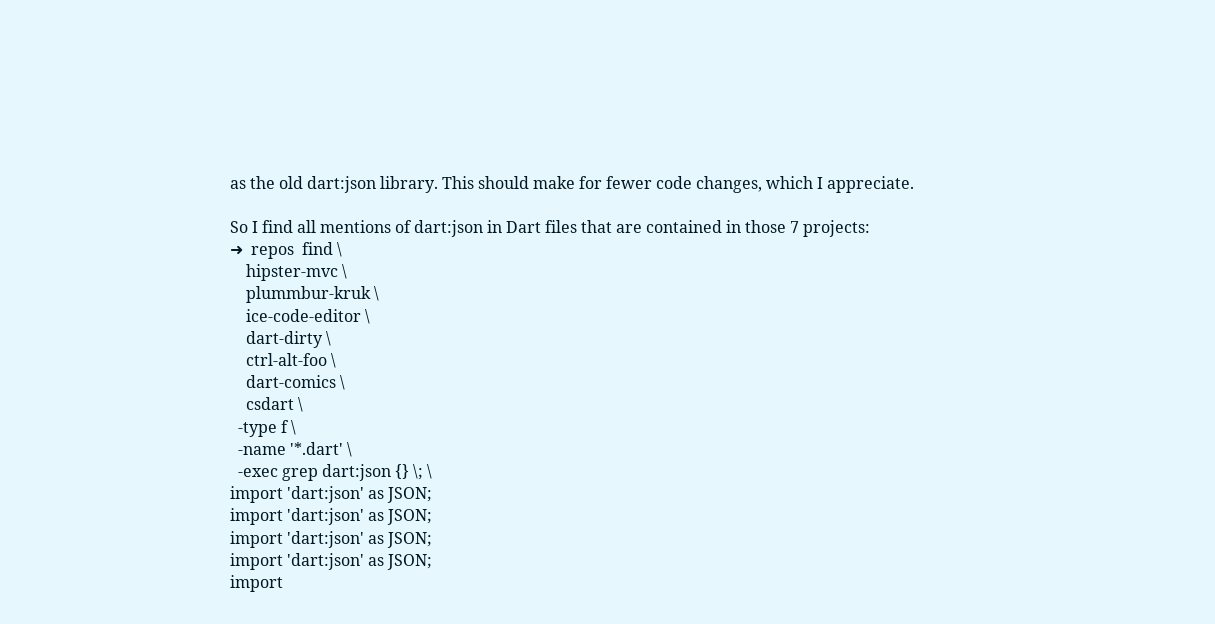as the old dart:json library. This should make for fewer code changes, which I appreciate.

So I find all mentions of dart:json in Dart files that are contained in those 7 projects:
➜  repos  find \
    hipster-mvc \
    plummbur-kruk \
    ice-code-editor \
    dart-dirty \
    ctrl-alt-foo \
    dart-comics \
    csdart \
  -type f \
  -name '*.dart' \
  -exec grep dart:json {} \; \
import 'dart:json' as JSON;
import 'dart:json' as JSON;
import 'dart:json' as JSON;
import 'dart:json' as JSON;
import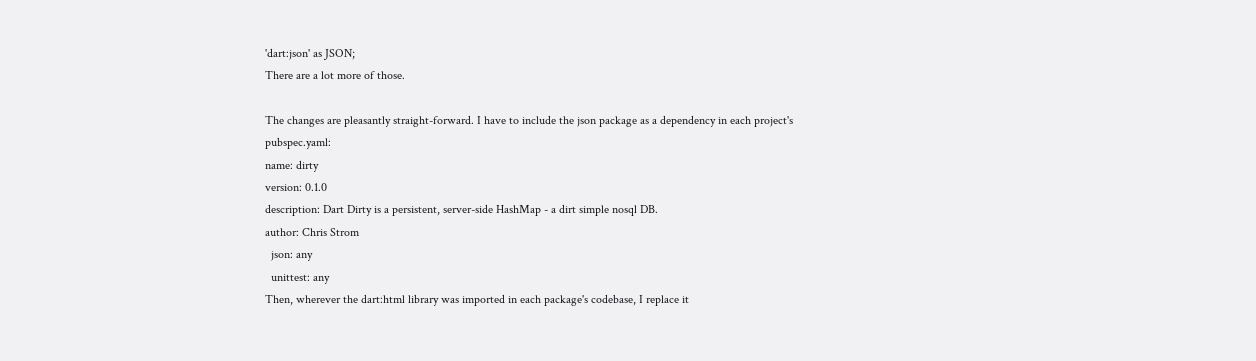'dart:json' as JSON;
There are a lot more of those.

The changes are pleasantly straight-forward. I have to include the json package as a dependency in each project's pubspec.yaml:
name: dirty
version: 0.1.0
description: Dart Dirty is a persistent, server-side HashMap - a dirt simple nosql DB.
author: Chris Strom
  json: any
  unittest: any
Then, wherever the dart:html library was imported in each package's codebase, I replace it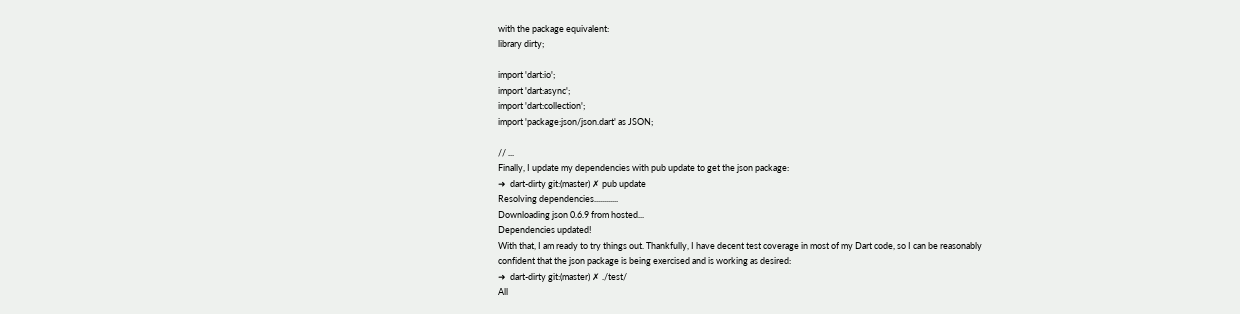with the package equivalent:
library dirty;

import 'dart:io';
import 'dart:async';
import 'dart:collection';
import 'package:json/json.dart' as JSON;

// ...
Finally, I update my dependencies with pub update to get the json package:
➜  dart-dirty git:(master) ✗ pub update
Resolving dependencies............
Downloading json 0.6.9 from hosted...
Dependencies updated!
With that, I am ready to try things out. Thankfully, I have decent test coverage in most of my Dart code, so I can be reasonably confident that the json package is being exercised and is working as desired:
➜  dart-dirty git:(master) ✗ ./test/
All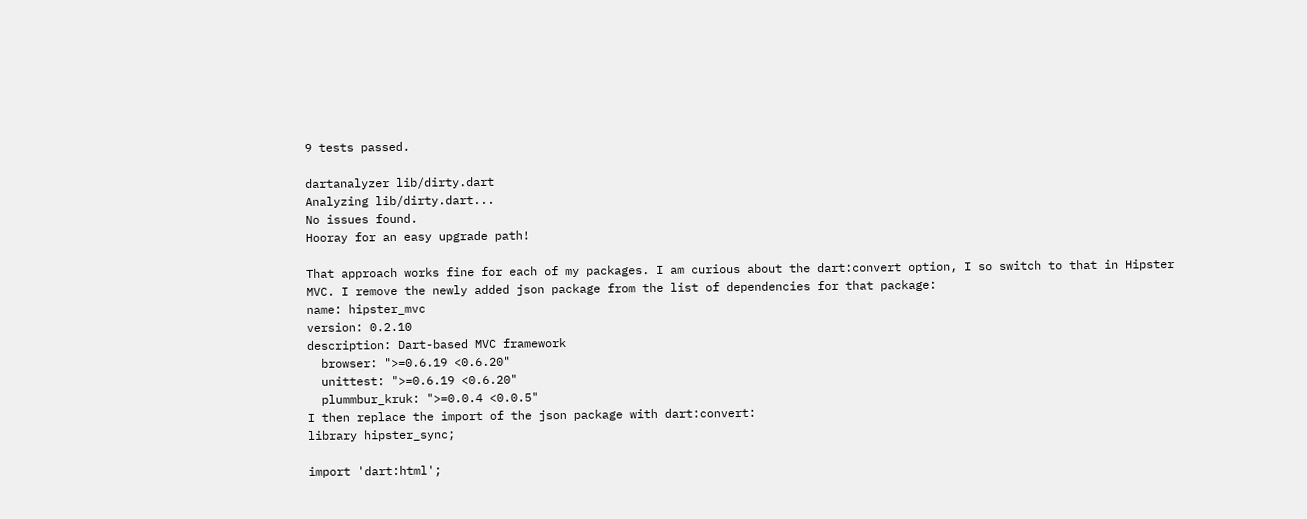9 tests passed.

dartanalyzer lib/dirty.dart
Analyzing lib/dirty.dart...
No issues found.
Hooray for an easy upgrade path!

That approach works fine for each of my packages. I am curious about the dart:convert option, I so switch to that in Hipster MVC. I remove the newly added json package from the list of dependencies for that package:
name: hipster_mvc
version: 0.2.10
description: Dart-based MVC framework
  browser: ">=0.6.19 <0.6.20"
  unittest: ">=0.6.19 <0.6.20"
  plummbur_kruk: ">=0.0.4 <0.0.5"
I then replace the import of the json package with dart:convert:
library hipster_sync;

import 'dart:html';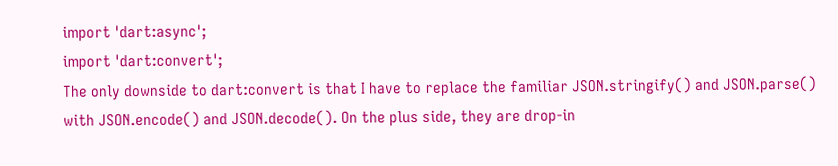import 'dart:async';
import 'dart:convert';
The only downside to dart:convert is that I have to replace the familiar JSON.stringify() and JSON.parse() with JSON.encode() and JSON.decode(). On the plus side, they are drop-in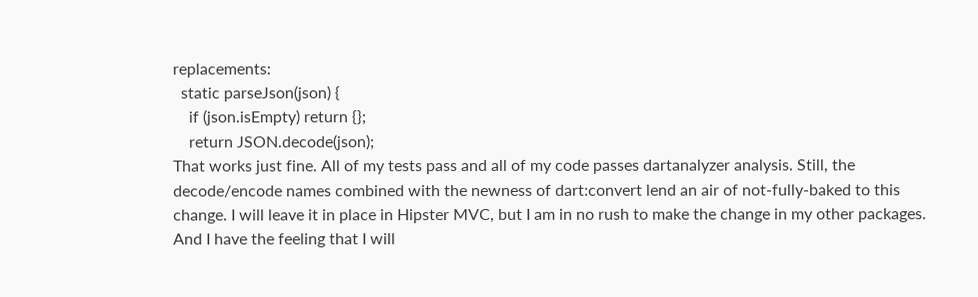replacements:
  static parseJson(json) {
    if (json.isEmpty) return {};
    return JSON.decode(json);
That works just fine. All of my tests pass and all of my code passes dartanalyzer analysis. Still, the decode/encode names combined with the newness of dart:convert lend an air of not-fully-baked to this change. I will leave it in place in Hipster MVC, but I am in no rush to make the change in my other packages. And I have the feeling that I will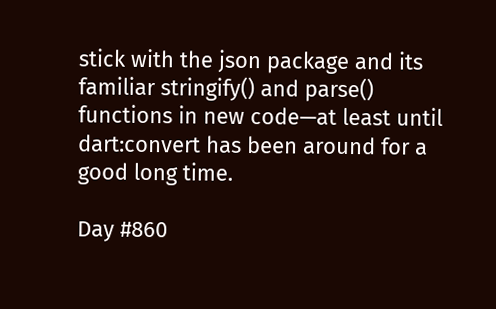stick with the json package and its familiar stringify() and parse() functions in new code—at least until dart:convert has been around for a good long time.

Day #860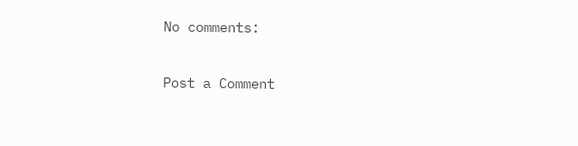No comments:

Post a Comment